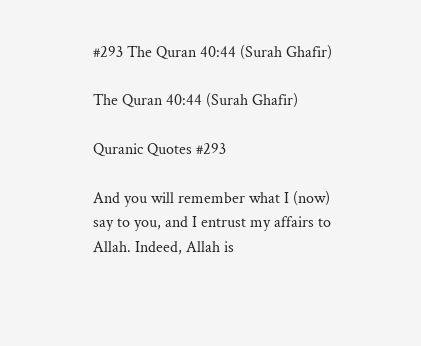#293 The Quran 40:44 (Surah Ghafir)

The Quran 40:44 (Surah Ghafir)

Quranic Quotes #293

And you will remember what I (now) say to you, and I entrust my affairs to Allah. Indeed, Allah is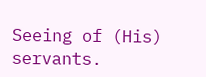Seeing of (His) servants.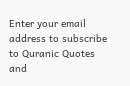Enter your email address to subscribe to Quranic Quotes and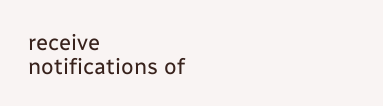receive notifications of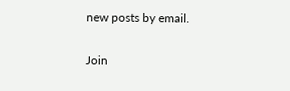new posts by email.

Join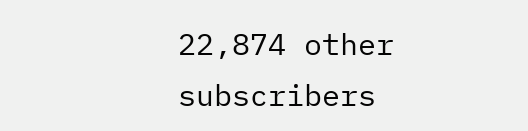22,874 other subscribers